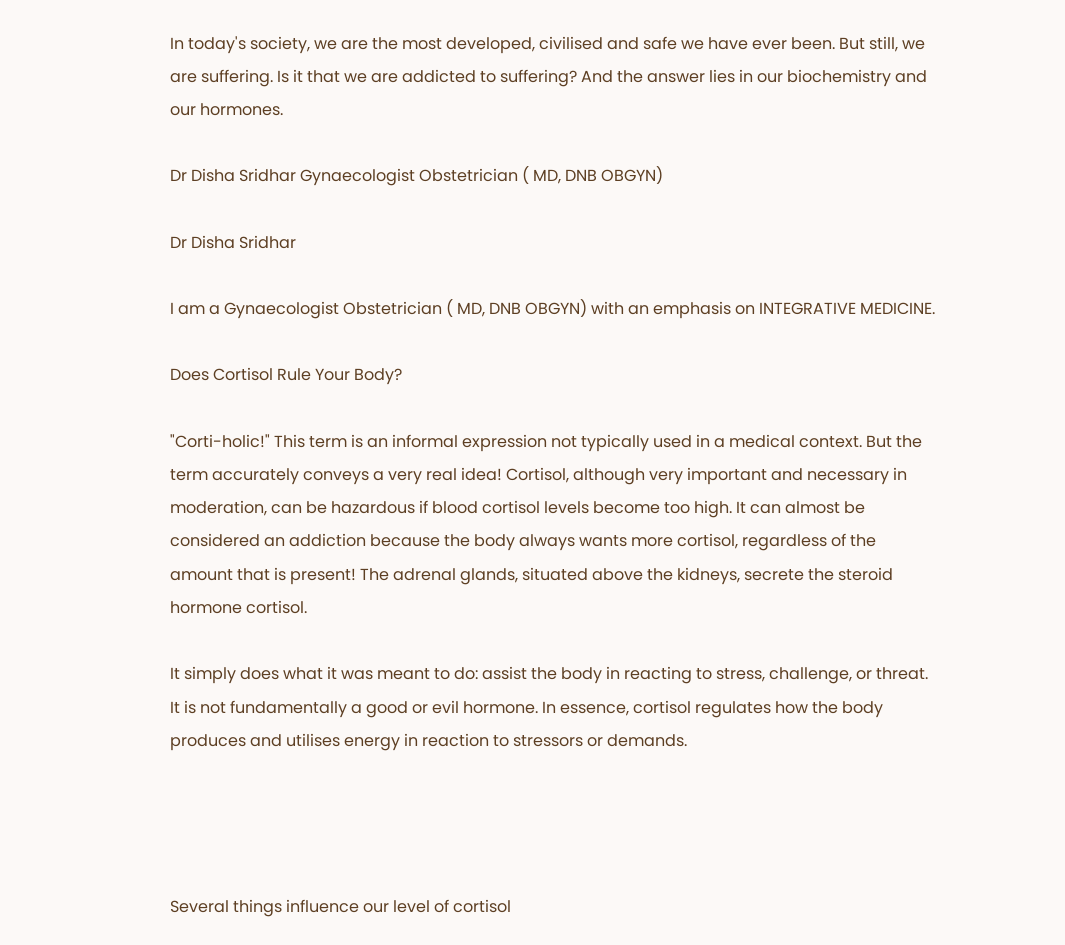In today's society, we are the most developed, civilised and safe we have ever been. But still, we are suffering. Is it that we are addicted to suffering? And the answer lies in our biochemistry and our hormones.

Dr Disha Sridhar Gynaecologist Obstetrician ( MD, DNB OBGYN)

Dr Disha Sridhar

I am a Gynaecologist Obstetrician ( MD, DNB OBGYN) with an emphasis on INTEGRATIVE MEDICINE.

Does Cortisol Rule Your Body?

"Corti-holic!" This term is an informal expression not typically used in a medical context. But the term accurately conveys a very real idea! Cortisol, although very important and necessary in moderation, can be hazardous if blood cortisol levels become too high. It can almost be considered an addiction because the body always wants more cortisol, regardless of the amount that is present! The adrenal glands, situated above the kidneys, secrete the steroid hormone cortisol.

It simply does what it was meant to do: assist the body in reacting to stress, challenge, or threat. It is not fundamentally a good or evil hormone. In essence, cortisol regulates how the body produces and utilises energy in reaction to stressors or demands.




Several things influence our level of cortisol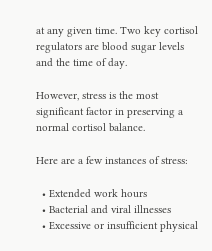at any given time. Two key cortisol regulators are blood sugar levels and the time of day.

However, stress is the most significant factor in preserving a normal cortisol balance.

Here are a few instances of stress:

  • Extended work hours
  • Bacterial and viral illnesses
  • Excessive or insufficient physical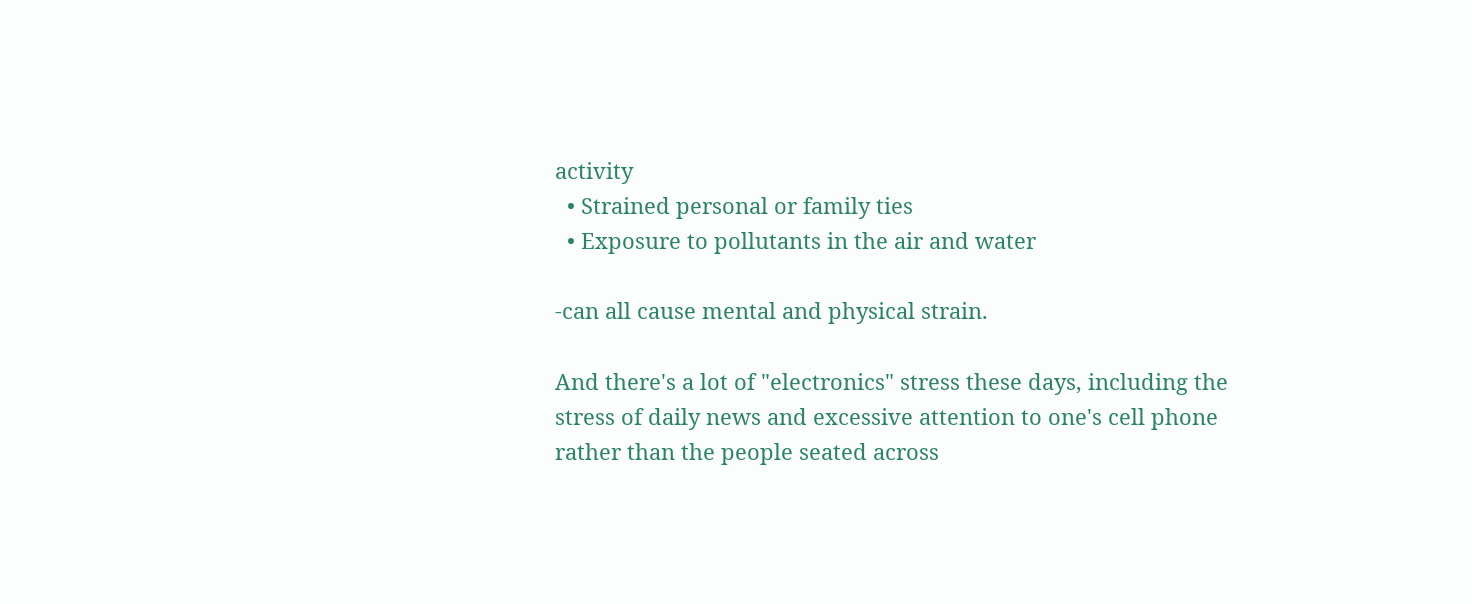activity
  • Strained personal or family ties
  • Exposure to pollutants in the air and water

-can all cause mental and physical strain.

And there's a lot of "electronics" stress these days, including the stress of daily news and excessive attention to one's cell phone rather than the people seated across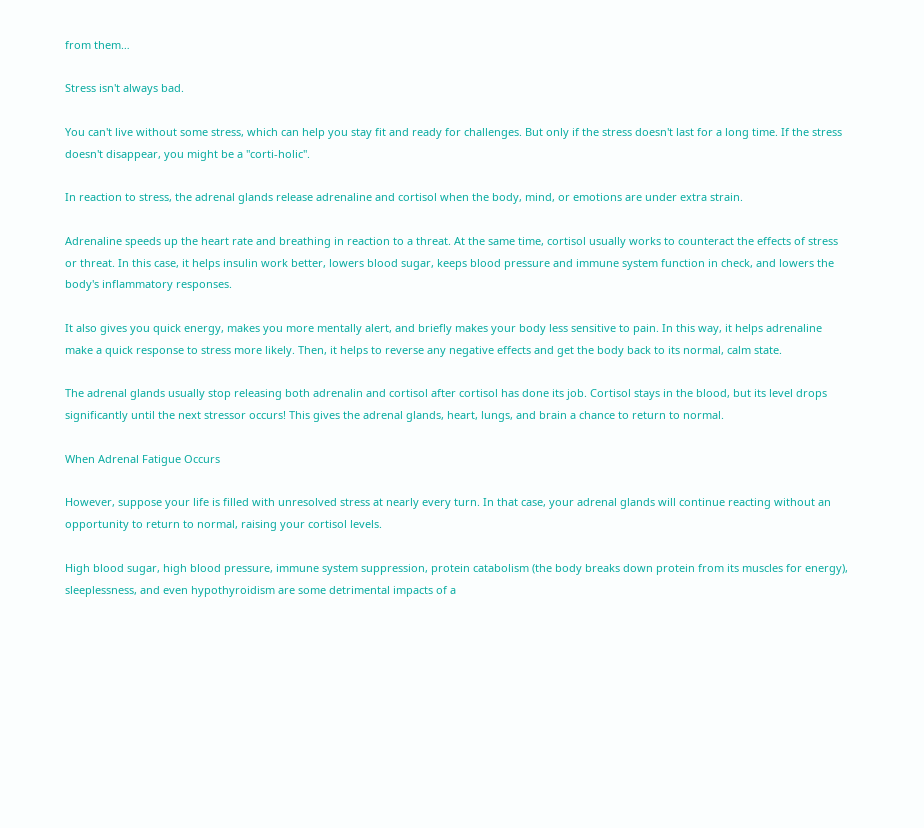from them…

Stress isn't always bad.

You can't live without some stress, which can help you stay fit and ready for challenges. But only if the stress doesn't last for a long time. If the stress doesn't disappear, you might be a "corti-holic".

In reaction to stress, the adrenal glands release adrenaline and cortisol when the body, mind, or emotions are under extra strain.

Adrenaline speeds up the heart rate and breathing in reaction to a threat. At the same time, cortisol usually works to counteract the effects of stress or threat. In this case, it helps insulin work better, lowers blood sugar, keeps blood pressure and immune system function in check, and lowers the body's inflammatory responses.

It also gives you quick energy, makes you more mentally alert, and briefly makes your body less sensitive to pain. In this way, it helps adrenaline make a quick response to stress more likely. Then, it helps to reverse any negative effects and get the body back to its normal, calm state.

The adrenal glands usually stop releasing both adrenalin and cortisol after cortisol has done its job. Cortisol stays in the blood, but its level drops significantly until the next stressor occurs! This gives the adrenal glands, heart, lungs, and brain a chance to return to normal.

When Adrenal Fatigue Occurs

However, suppose your life is filled with unresolved stress at nearly every turn. In that case, your adrenal glands will continue reacting without an opportunity to return to normal, raising your cortisol levels.

High blood sugar, high blood pressure, immune system suppression, protein catabolism (the body breaks down protein from its muscles for energy), sleeplessness, and even hypothyroidism are some detrimental impacts of a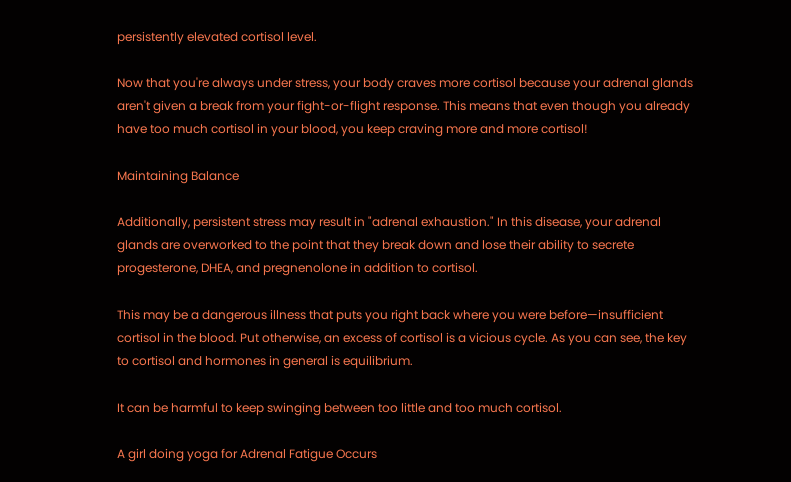persistently elevated cortisol level.

Now that you're always under stress, your body craves more cortisol because your adrenal glands aren't given a break from your fight-or-flight response. This means that even though you already have too much cortisol in your blood, you keep craving more and more cortisol!

Maintaining Balance

Additionally, persistent stress may result in "adrenal exhaustion." In this disease, your adrenal glands are overworked to the point that they break down and lose their ability to secrete progesterone, DHEA, and pregnenolone in addition to cortisol.

This may be a dangerous illness that puts you right back where you were before—insufficient cortisol in the blood. Put otherwise, an excess of cortisol is a vicious cycle. As you can see, the key to cortisol and hormones in general is equilibrium.

It can be harmful to keep swinging between too little and too much cortisol.

A girl doing yoga for Adrenal Fatigue Occurs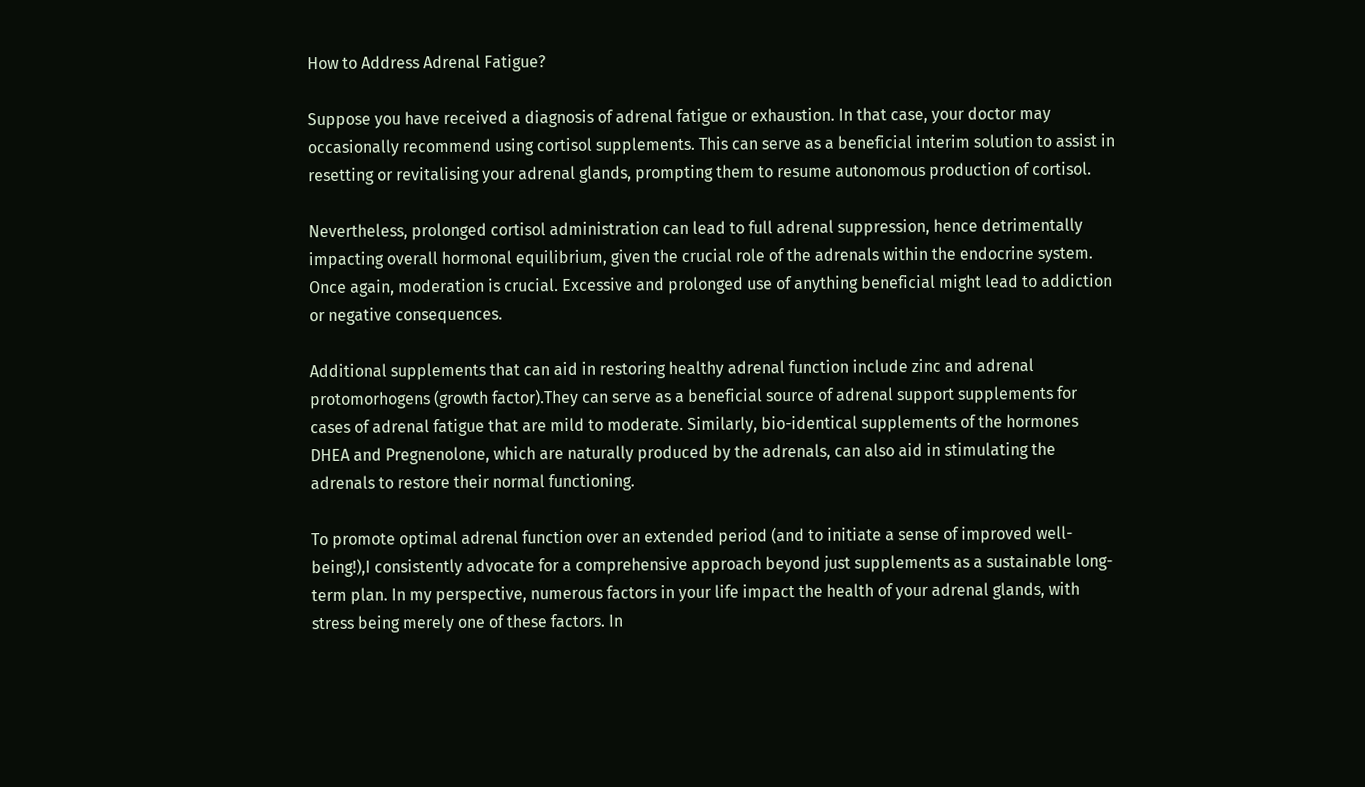How to Address Adrenal Fatigue?

Suppose you have received a diagnosis of adrenal fatigue or exhaustion. In that case, your doctor may occasionally recommend using cortisol supplements. This can serve as a beneficial interim solution to assist in resetting or revitalising your adrenal glands, prompting them to resume autonomous production of cortisol.

Nevertheless, prolonged cortisol administration can lead to full adrenal suppression, hence detrimentally impacting overall hormonal equilibrium, given the crucial role of the adrenals within the endocrine system. Once again, moderation is crucial. Excessive and prolonged use of anything beneficial might lead to addiction or negative consequences.

Additional supplements that can aid in restoring healthy adrenal function include zinc and adrenal protomorhogens (growth factor).They can serve as a beneficial source of adrenal support supplements for cases of adrenal fatigue that are mild to moderate. Similarly, bio-identical supplements of the hormones DHEA and Pregnenolone, which are naturally produced by the adrenals, can also aid in stimulating the adrenals to restore their normal functioning.

To promote optimal adrenal function over an extended period (and to initiate a sense of improved well-being!),I consistently advocate for a comprehensive approach beyond just supplements as a sustainable long-term plan. In my perspective, numerous factors in your life impact the health of your adrenal glands, with stress being merely one of these factors. In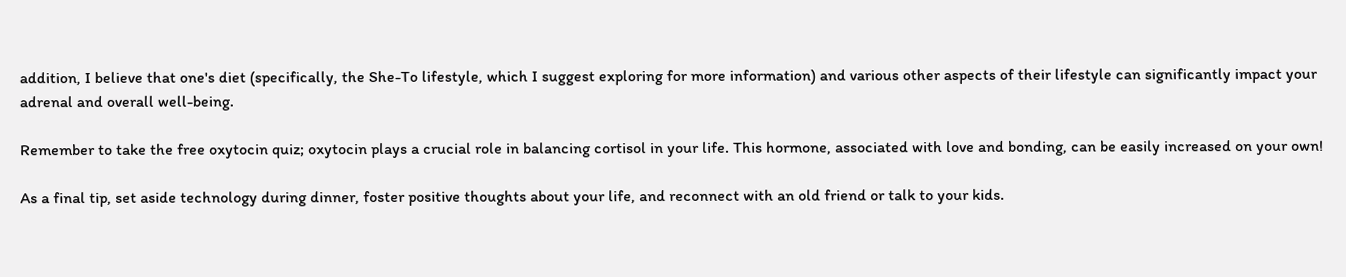addition, I believe that one's diet (specifically, the She-To lifestyle, which I suggest exploring for more information) and various other aspects of their lifestyle can significantly impact your adrenal and overall well-being.

Remember to take the free oxytocin quiz; oxytocin plays a crucial role in balancing cortisol in your life. This hormone, associated with love and bonding, can be easily increased on your own!

As a final tip, set aside technology during dinner, foster positive thoughts about your life, and reconnect with an old friend or talk to your kids.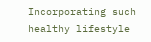Incorporating such healthy lifestyle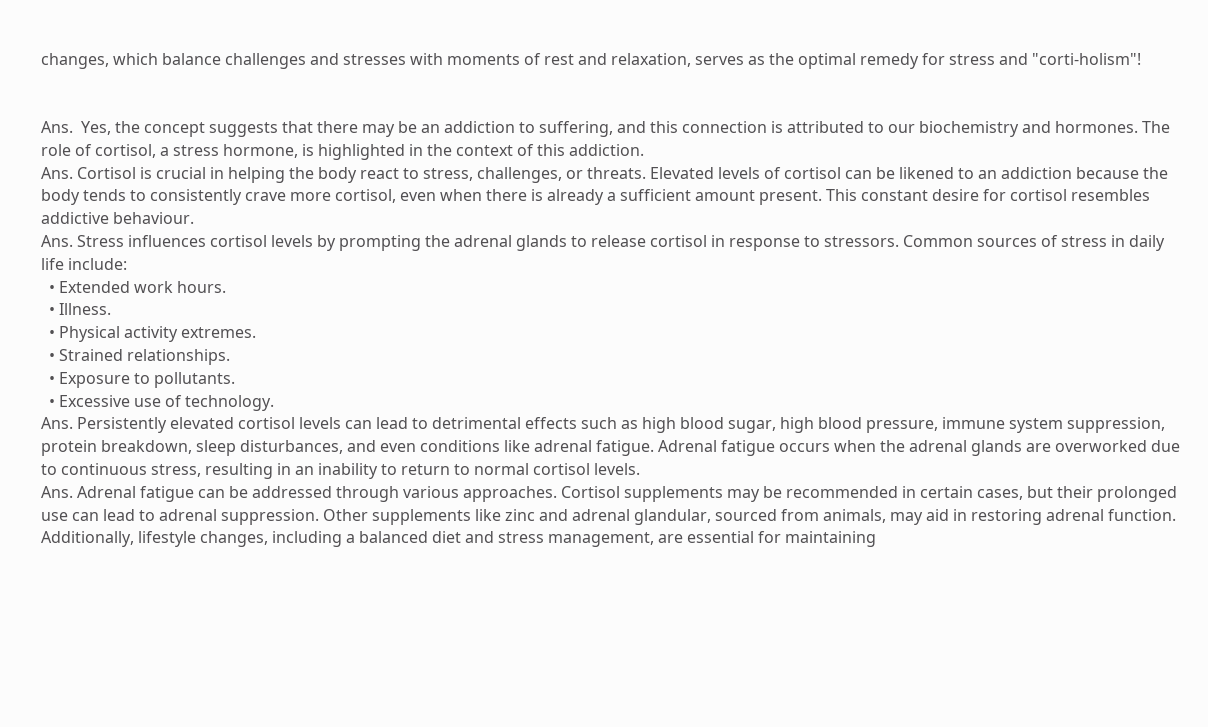changes, which balance challenges and stresses with moments of rest and relaxation, serves as the optimal remedy for stress and "corti-holism"!


Ans.  Yes, the concept suggests that there may be an addiction to suffering, and this connection is attributed to our biochemistry and hormones. The role of cortisol, a stress hormone, is highlighted in the context of this addiction.
Ans. Cortisol is crucial in helping the body react to stress, challenges, or threats. Elevated levels of cortisol can be likened to an addiction because the body tends to consistently crave more cortisol, even when there is already a sufficient amount present. This constant desire for cortisol resembles addictive behaviour.
Ans. Stress influences cortisol levels by prompting the adrenal glands to release cortisol in response to stressors. Common sources of stress in daily life include:
  • Extended work hours.
  • Illness.
  • Physical activity extremes.
  • Strained relationships.
  • Exposure to pollutants.
  • Excessive use of technology.
Ans. Persistently elevated cortisol levels can lead to detrimental effects such as high blood sugar, high blood pressure, immune system suppression, protein breakdown, sleep disturbances, and even conditions like adrenal fatigue. Adrenal fatigue occurs when the adrenal glands are overworked due to continuous stress, resulting in an inability to return to normal cortisol levels.
Ans. Adrenal fatigue can be addressed through various approaches. Cortisol supplements may be recommended in certain cases, but their prolonged use can lead to adrenal suppression. Other supplements like zinc and adrenal glandular, sourced from animals, may aid in restoring adrenal function. Additionally, lifestyle changes, including a balanced diet and stress management, are essential for maintaining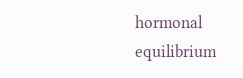hormonal equilibrium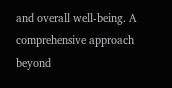and overall well-being. A comprehensive approach beyond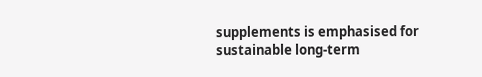supplements is emphasised for sustainable long-term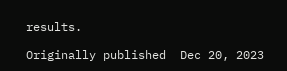results.

Originally published  Dec 20, 2023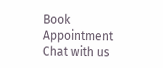Book Appointment Chat with us